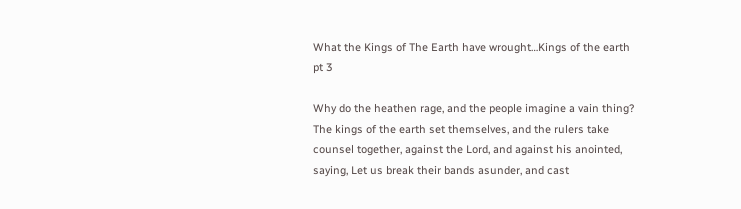What the Kings of The Earth have wrought…Kings of the earth pt 3

Why do the heathen rage, and the people imagine a vain thing?  The kings of the earth set themselves, and the rulers take counsel together, against the Lord, and against his anointed, saying, Let us break their bands asunder, and cast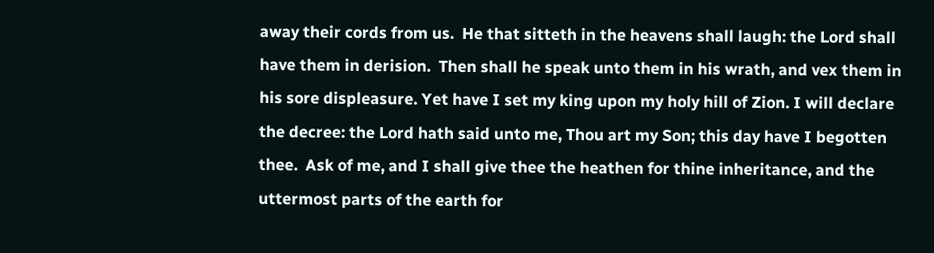away their cords from us.  He that sitteth in the heavens shall laugh: the Lord shall have them in derision.  Then shall he speak unto them in his wrath, and vex them in his sore displeasure. Yet have I set my king upon my holy hill of Zion. I will declare the decree: the Lord hath said unto me, Thou art my Son; this day have I begotten thee.  Ask of me, and I shall give thee the heathen for thine inheritance, and the uttermost parts of the earth for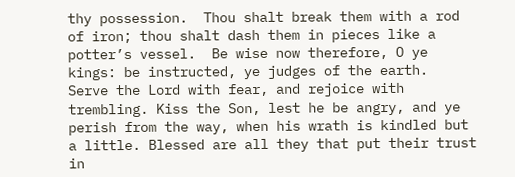thy possession.  Thou shalt break them with a rod of iron; thou shalt dash them in pieces like a potter’s vessel.  Be wise now therefore, O ye kings: be instructed, ye judges of the earth.  Serve the Lord with fear, and rejoice with trembling. Kiss the Son, lest he be angry, and ye perish from the way, when his wrath is kindled but a little. Blessed are all they that put their trust in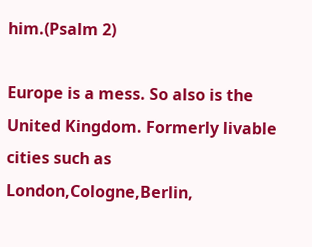him.(Psalm 2)

Europe is a mess. So also is the United Kingdom. Formerly livable cities such as London,Cologne,Berlin,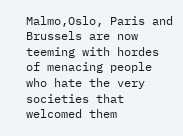Malmo,Oslo, Paris and Brussels are now teeming with hordes of menacing people who hate the very societies that welcomed them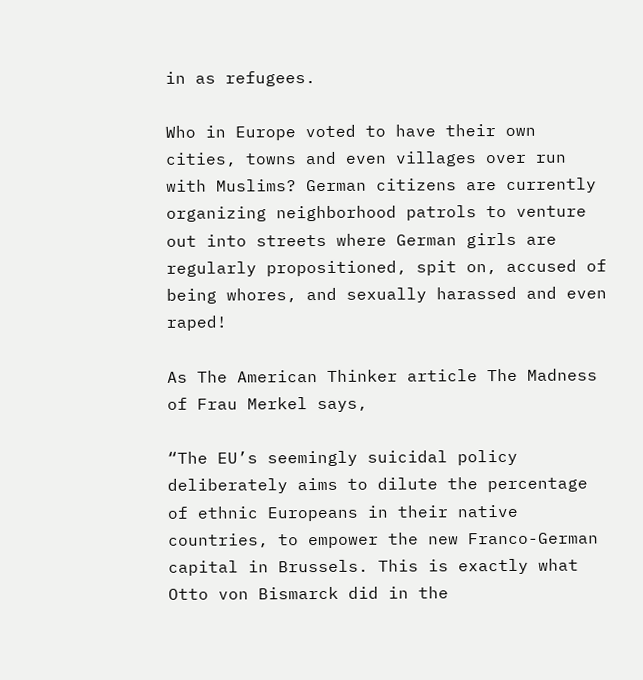in as refugees.

Who in Europe voted to have their own cities, towns and even villages over run with Muslims? German citizens are currently organizing neighborhood patrols to venture out into streets where German girls are regularly propositioned, spit on, accused of being whores, and sexually harassed and even raped!

As The American Thinker article The Madness of Frau Merkel says,

“The EU’s seemingly suicidal policy deliberately aims to dilute the percentage of ethnic Europeans in their native countries, to empower the new Franco-German capital in Brussels. This is exactly what Otto von Bismarck did in the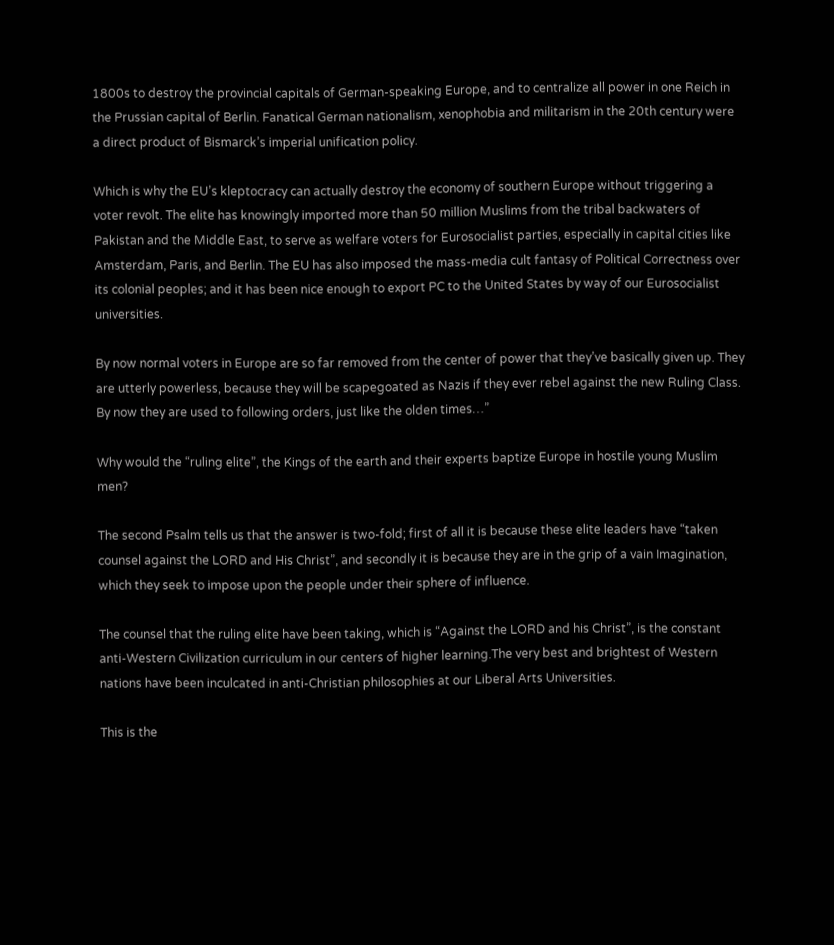1800s to destroy the provincial capitals of German-speaking Europe, and to centralize all power in one Reich in the Prussian capital of Berlin. Fanatical German nationalism, xenophobia and militarism in the 20th century were a direct product of Bismarck’s imperial unification policy.

Which is why the EU’s kleptocracy can actually destroy the economy of southern Europe without triggering a voter revolt. The elite has knowingly imported more than 50 million Muslims from the tribal backwaters of Pakistan and the Middle East, to serve as welfare voters for Eurosocialist parties, especially in capital cities like Amsterdam, Paris, and Berlin. The EU has also imposed the mass-media cult fantasy of Political Correctness over its colonial peoples; and it has been nice enough to export PC to the United States by way of our Eurosocialist universities.

By now normal voters in Europe are so far removed from the center of power that they’ve basically given up. They are utterly powerless, because they will be scapegoated as Nazis if they ever rebel against the new Ruling Class. By now they are used to following orders, just like the olden times…”

Why would the “ruling elite”, the Kings of the earth and their experts baptize Europe in hostile young Muslim men?

The second Psalm tells us that the answer is two-fold; first of all it is because these elite leaders have “taken counsel against the LORD and His Christ”, and secondly it is because they are in the grip of a vain Imagination, which they seek to impose upon the people under their sphere of influence.

The counsel that the ruling elite have been taking, which is “Against the LORD and his Christ”, is the constant anti-Western Civilization curriculum in our centers of higher learning.The very best and brightest of Western nations have been inculcated in anti-Christian philosophies at our Liberal Arts Universities.

This is the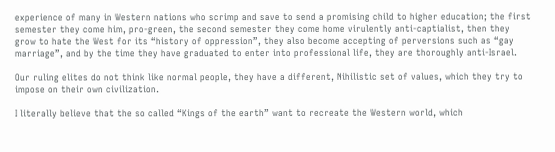experience of many in Western nations who scrimp and save to send a promising child to higher education; the first semester they come him, pro-green, the second semester they come home virulently anti-captialist, then they grow to hate the West for its “history of oppression”, they also become accepting of perversions such as “gay marriage”, and by the time they have graduated to enter into professional life, they are thoroughly anti-Israel.

Our ruling elites do not think like normal people, they have a different, Nihilistic set of values, which they try to impose on their own civilization.

I literally believe that the so called “Kings of the earth” want to recreate the Western world, which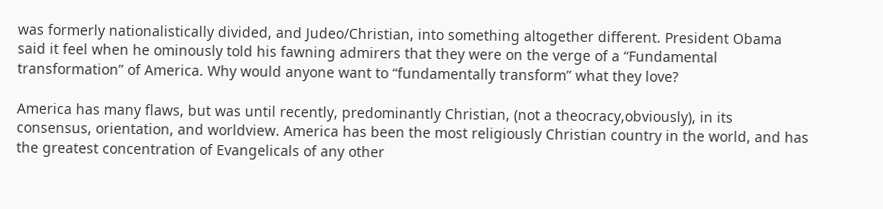was formerly nationalistically divided, and Judeo/Christian, into something altogether different. President Obama said it feel when he ominously told his fawning admirers that they were on the verge of a “Fundamental transformation” of America. Why would anyone want to “fundamentally transform” what they love?

America has many flaws, but was until recently, predominantly Christian, (not a theocracy,obviously), in its consensus, orientation, and worldview. America has been the most religiously Christian country in the world, and has the greatest concentration of Evangelicals of any other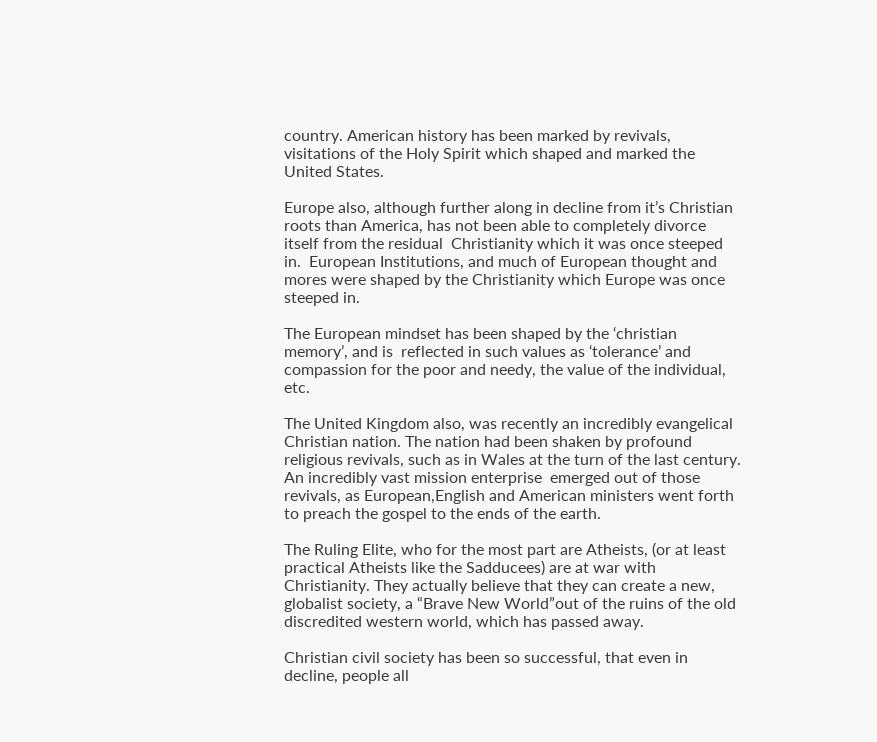country. American history has been marked by revivals, visitations of the Holy Spirit which shaped and marked the United States.

Europe also, although further along in decline from it’s Christian roots than America, has not been able to completely divorce itself from the residual  Christianity which it was once steeped in.  European Institutions, and much of European thought and mores were shaped by the Christianity which Europe was once steeped in.

The European mindset has been shaped by the ‘christian memory’, and is  reflected in such values as ‘tolerance’ and compassion for the poor and needy, the value of the individual, etc.

The United Kingdom also, was recently an incredibly evangelical Christian nation. The nation had been shaken by profound religious revivals, such as in Wales at the turn of the last century. An incredibly vast mission enterprise  emerged out of those revivals, as European,English and American ministers went forth to preach the gospel to the ends of the earth.

The Ruling Elite, who for the most part are Atheists, (or at least practical Atheists like the Sadducees) are at war with Christianity. They actually believe that they can create a new, globalist society, a “Brave New World”out of the ruins of the old discredited western world, which has passed away.

Christian civil society has been so successful, that even in decline, people all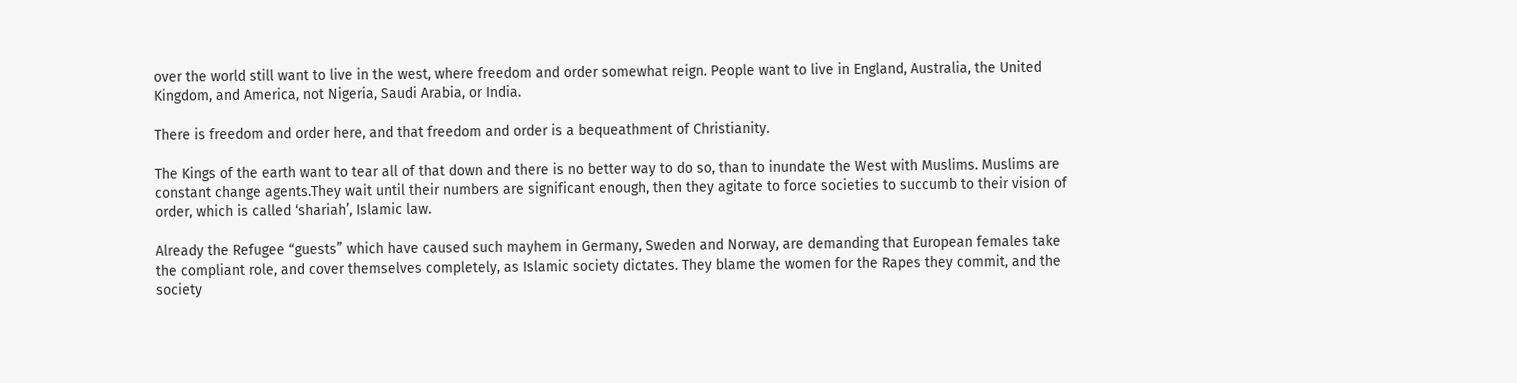over the world still want to live in the west, where freedom and order somewhat reign. People want to live in England, Australia, the United Kingdom, and America, not Nigeria, Saudi Arabia, or India.

There is freedom and order here, and that freedom and order is a bequeathment of Christianity.

The Kings of the earth want to tear all of that down and there is no better way to do so, than to inundate the West with Muslims. Muslims are constant change agents.They wait until their numbers are significant enough, then they agitate to force societies to succumb to their vision of order, which is called ‘shariah’, Islamic law.

Already the Refugee “guests” which have caused such mayhem in Germany, Sweden and Norway, are demanding that European females take the compliant role, and cover themselves completely, as Islamic society dictates. They blame the women for the Rapes they commit, and the society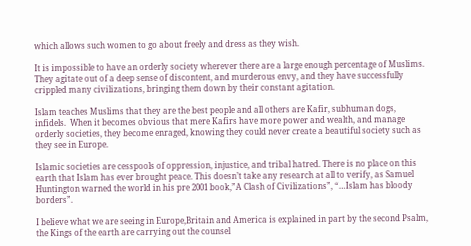which allows such women to go about freely and dress as they wish.

It is impossible to have an orderly society wherever there are a large enough percentage of Muslims. They agitate out of a deep sense of discontent, and murderous envy, and they have successfully crippled many civilizations, bringing them down by their constant agitation.

Islam teaches Muslims that they are the best people and all others are Kafir, subhuman dogs, infidels.  When it becomes obvious that mere Kafirs have more power and wealth, and manage orderly societies, they become enraged, knowing they could never create a beautiful society such as they see in Europe.

Islamic societies are cesspools of oppression, injustice, and tribal hatred. There is no place on this earth that Islam has ever brought peace. This doesn’t take any research at all to verify, as Samuel Huntington warned the world in his pre 2001 book,”A Clash of Civilizations”, “…Islam has bloody borders”.

I believe what we are seeing in Europe,Britain and America is explained in part by the second Psalm, the Kings of the earth are carrying out the counsel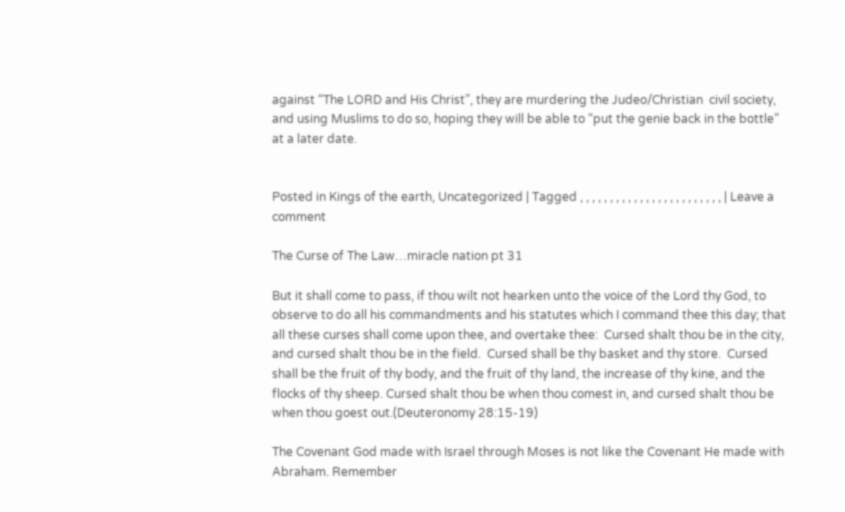against “The LORD and His Christ”, they are murdering the Judeo/Christian  civil society, and using Muslims to do so, hoping they will be able to “put the genie back in the bottle” at a later date.


Posted in Kings of the earth, Uncategorized | Tagged , , , , , , , , , , , , , , , , , , , , , , , , | Leave a comment

The Curse of The Law…miracle nation pt 31

But it shall come to pass, if thou wilt not hearken unto the voice of the Lord thy God, to observe to do all his commandments and his statutes which I command thee this day; that all these curses shall come upon thee, and overtake thee:  Cursed shalt thou be in the city, and cursed shalt thou be in the field.  Cursed shall be thy basket and thy store.  Cursed shall be the fruit of thy body, and the fruit of thy land, the increase of thy kine, and the flocks of thy sheep. Cursed shalt thou be when thou comest in, and cursed shalt thou be when thou goest out.(Deuteronomy 28:15-19)

The Covenant God made with Israel through Moses is not like the Covenant He made with Abraham. Remember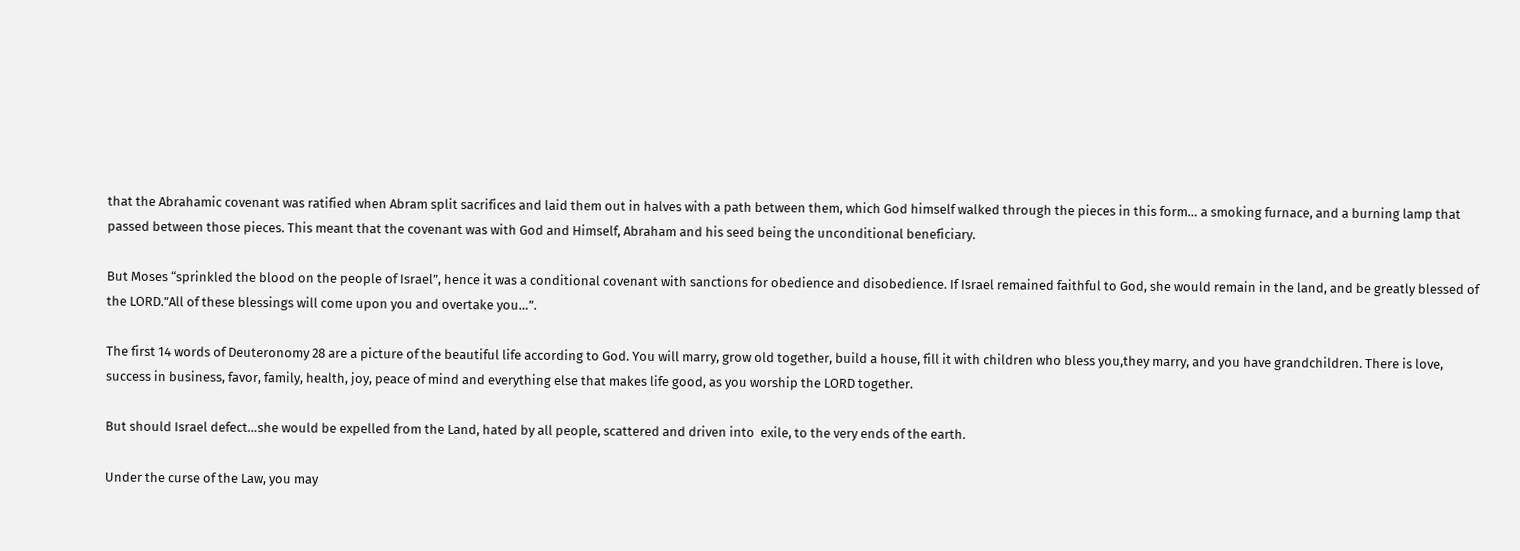that the Abrahamic covenant was ratified when Abram split sacrifices and laid them out in halves with a path between them, which God himself walked through the pieces in this form… a smoking furnace, and a burning lamp that passed between those pieces. This meant that the covenant was with God and Himself, Abraham and his seed being the unconditional beneficiary.

But Moses “sprinkled the blood on the people of Israel”, hence it was a conditional covenant with sanctions for obedience and disobedience. If Israel remained faithful to God, she would remain in the land, and be greatly blessed of the LORD.”All of these blessings will come upon you and overtake you…”.

The first 14 words of Deuteronomy 28 are a picture of the beautiful life according to God. You will marry, grow old together, build a house, fill it with children who bless you,they marry, and you have grandchildren. There is love, success in business, favor, family, health, joy, peace of mind and everything else that makes life good, as you worship the LORD together.

But should Israel defect…she would be expelled from the Land, hated by all people, scattered and driven into  exile, to the very ends of the earth.

Under the curse of the Law, you may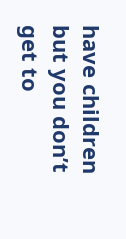have children but you don’t get to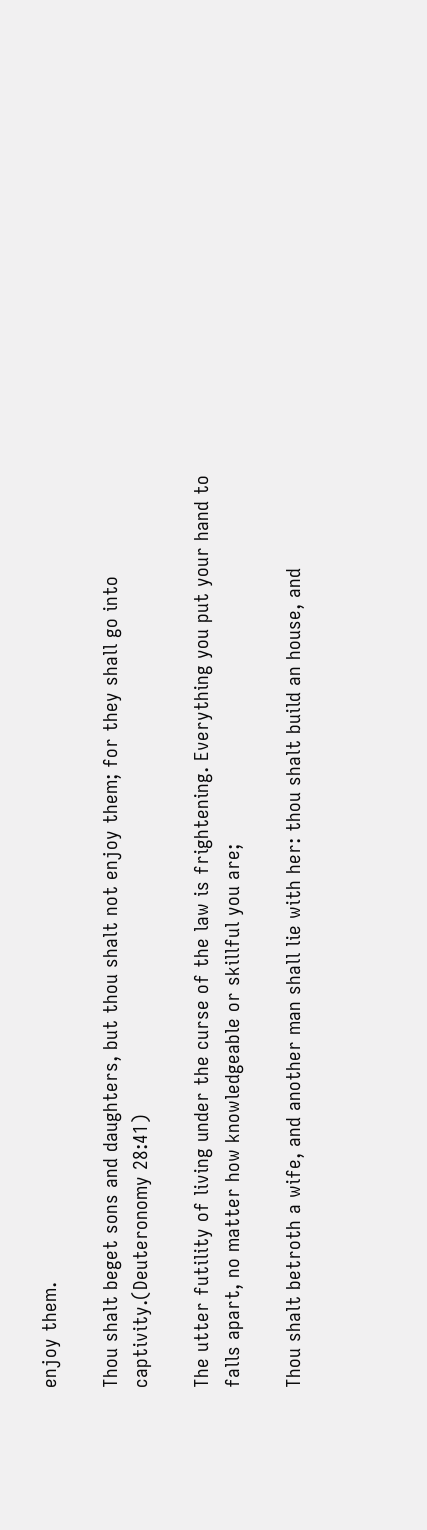enjoy them.

Thou shalt beget sons and daughters, but thou shalt not enjoy them; for they shall go into captivity.(Deuteronomy 28:41)

The utter futility of living under the curse of the law is frightening. Everything you put your hand to falls apart, no matter how knowledgeable or skillful you are;

Thou shalt betroth a wife, and another man shall lie with her: thou shalt build an house, and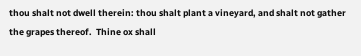thou shalt not dwell therein: thou shalt plant a vineyard, and shalt not gather the grapes thereof.  Thine ox shall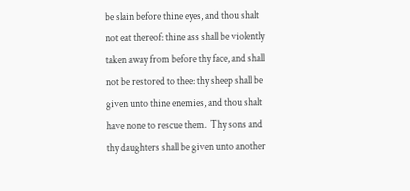be slain before thine eyes, and thou shalt not eat thereof: thine ass shall be violently taken away from before thy face, and shall not be restored to thee: thy sheep shall be given unto thine enemies, and thou shalt have none to rescue them.  Thy sons and thy daughters shall be given unto another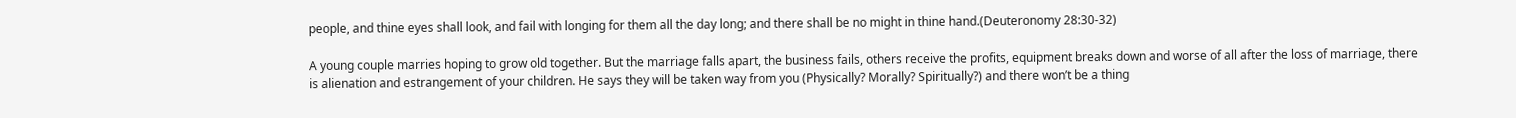people, and thine eyes shall look, and fail with longing for them all the day long; and there shall be no might in thine hand.(Deuteronomy 28:30-32)

A young couple marries hoping to grow old together. But the marriage falls apart, the business fails, others receive the profits, equipment breaks down and worse of all after the loss of marriage, there is alienation and estrangement of your children. He says they will be taken way from you (Physically? Morally? Spiritually?) and there won’t be a thing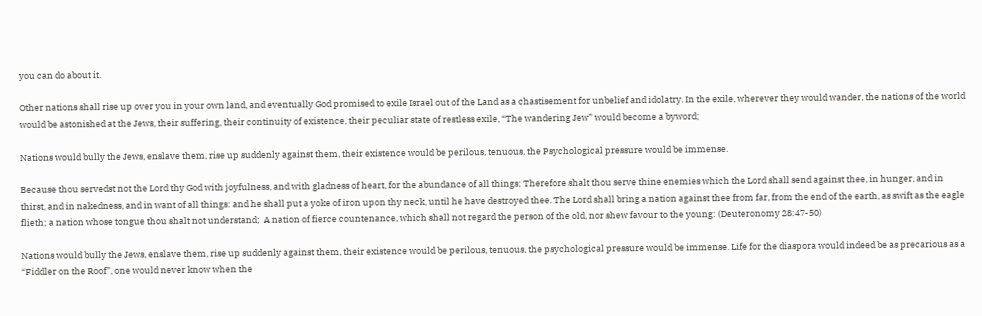you can do about it.

Other nations shall rise up over you in your own land, and eventually God promised to exile Israel out of the Land as a chastisement for unbelief and idolatry. In the exile, wherever they would wander, the nations of the world would be astonished at the Jews, their suffering, their continuity of existence, their peculiar state of restless exile, “The wandering Jew” would become a byword;

Nations would bully the Jews, enslave them, rise up suddenly against them, their existence would be perilous, tenuous, the Psychological pressure would be immense.

Because thou servedst not the Lord thy God with joyfulness, and with gladness of heart, for the abundance of all things; Therefore shalt thou serve thine enemies which the Lord shall send against thee, in hunger, and in thirst, and in nakedness, and in want of all things: and he shall put a yoke of iron upon thy neck, until he have destroyed thee. The Lord shall bring a nation against thee from far, from the end of the earth, as swift as the eagle flieth; a nation whose tongue thou shalt not understand;  A nation of fierce countenance, which shall not regard the person of the old, nor shew favour to the young: (Deuteronomy 28:47-50)

Nations would bully the Jews, enslave them, rise up suddenly against them, their existence would be perilous, tenuous, the psychological pressure would be immense. Life for the diaspora would indeed be as precarious as a “Fiddler on the Roof”, one would never know when the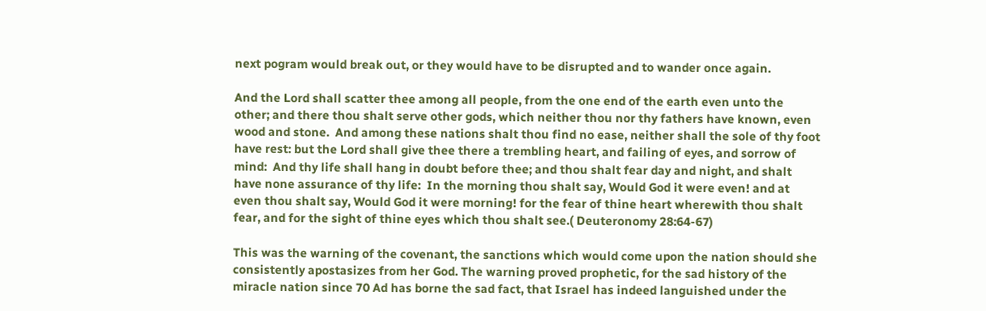next pogram would break out, or they would have to be disrupted and to wander once again.

And the Lord shall scatter thee among all people, from the one end of the earth even unto the other; and there thou shalt serve other gods, which neither thou nor thy fathers have known, even wood and stone.  And among these nations shalt thou find no ease, neither shall the sole of thy foot have rest: but the Lord shall give thee there a trembling heart, and failing of eyes, and sorrow of mind:  And thy life shall hang in doubt before thee; and thou shalt fear day and night, and shalt have none assurance of thy life:  In the morning thou shalt say, Would God it were even! and at even thou shalt say, Would God it were morning! for the fear of thine heart wherewith thou shalt fear, and for the sight of thine eyes which thou shalt see.( Deuteronomy 28:64-67)

This was the warning of the covenant, the sanctions which would come upon the nation should she consistently apostasizes from her God. The warning proved prophetic, for the sad history of the miracle nation since 70 Ad has borne the sad fact, that Israel has indeed languished under the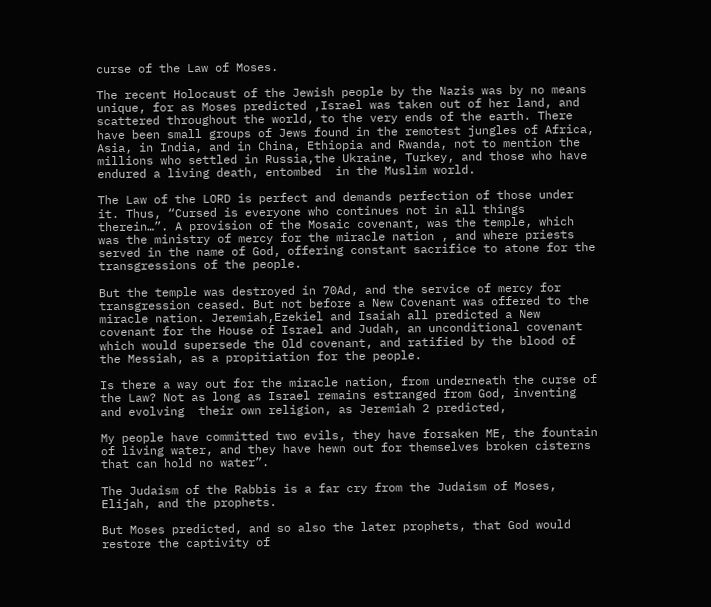curse of the Law of Moses.

The recent Holocaust of the Jewish people by the Nazis was by no means unique, for as Moses predicted ,Israel was taken out of her land, and scattered throughout the world, to the very ends of the earth. There have been small groups of Jews found in the remotest jungles of Africa, Asia, in India, and in China, Ethiopia and Rwanda, not to mention the millions who settled in Russia,the Ukraine, Turkey, and those who have endured a living death, entombed  in the Muslim world.

The Law of the LORD is perfect and demands perfection of those under it. Thus, “Cursed is everyone who continues not in all things therein…”. A provision of the Mosaic covenant, was the temple, which was the ministry of mercy for the miracle nation , and where priests served in the name of God, offering constant sacrifice to atone for the transgressions of the people.

But the temple was destroyed in 70Ad, and the service of mercy for transgression ceased. But not before a New Covenant was offered to the miracle nation. Jeremiah,Ezekiel and Isaiah all predicted a New covenant for the House of Israel and Judah, an unconditional covenant which would supersede the Old covenant, and ratified by the blood of the Messiah, as a propitiation for the people.

Is there a way out for the miracle nation, from underneath the curse of the Law? Not as long as Israel remains estranged from God, inventing and evolving  their own religion, as Jeremiah 2 predicted,

My people have committed two evils, they have forsaken ME, the fountain of living water, and they have hewn out for themselves broken cisterns that can hold no water”.

The Judaism of the Rabbis is a far cry from the Judaism of Moses, Elijah, and the prophets.

But Moses predicted, and so also the later prophets, that God would restore the captivity of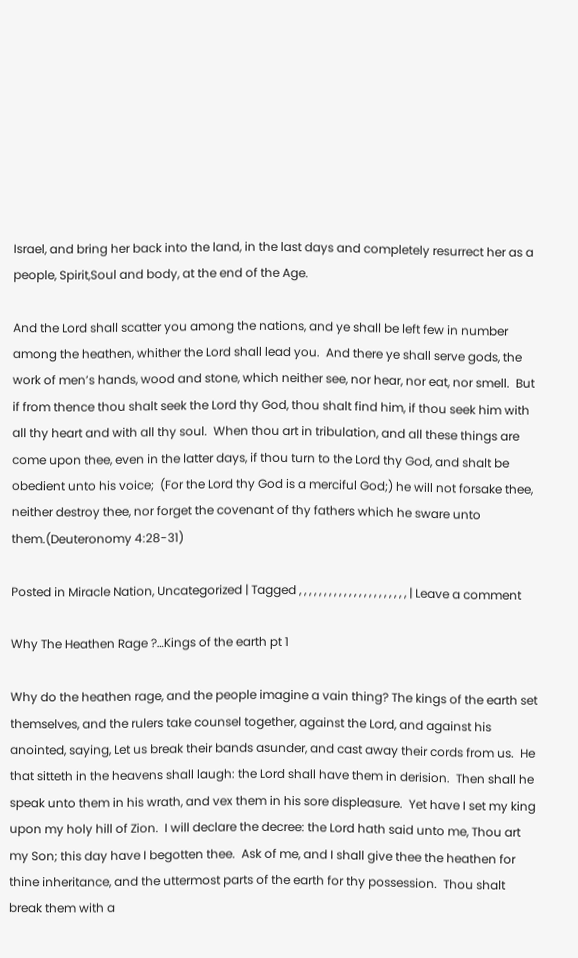Israel, and bring her back into the land, in the last days and completely resurrect her as a people, Spirit,Soul and body, at the end of the Age.

And the Lord shall scatter you among the nations, and ye shall be left few in number among the heathen, whither the Lord shall lead you.  And there ye shall serve gods, the work of men’s hands, wood and stone, which neither see, nor hear, nor eat, nor smell.  But if from thence thou shalt seek the Lord thy God, thou shalt find him, if thou seek him with all thy heart and with all thy soul.  When thou art in tribulation, and all these things are come upon thee, even in the latter days, if thou turn to the Lord thy God, and shalt be obedient unto his voice;  (For the Lord thy God is a merciful God;) he will not forsake thee, neither destroy thee, nor forget the covenant of thy fathers which he sware unto them.(Deuteronomy 4:28-31)

Posted in Miracle Nation, Uncategorized | Tagged , , , , , , , , , , , , , , , , , , , , , , | Leave a comment

Why The Heathen Rage ?…Kings of the earth pt 1

Why do the heathen rage, and the people imagine a vain thing? The kings of the earth set themselves, and the rulers take counsel together, against the Lord, and against his anointed, saying, Let us break their bands asunder, and cast away their cords from us.  He that sitteth in the heavens shall laugh: the Lord shall have them in derision.  Then shall he speak unto them in his wrath, and vex them in his sore displeasure.  Yet have I set my king upon my holy hill of Zion.  I will declare the decree: the Lord hath said unto me, Thou art my Son; this day have I begotten thee.  Ask of me, and I shall give thee the heathen for thine inheritance, and the uttermost parts of the earth for thy possession.  Thou shalt break them with a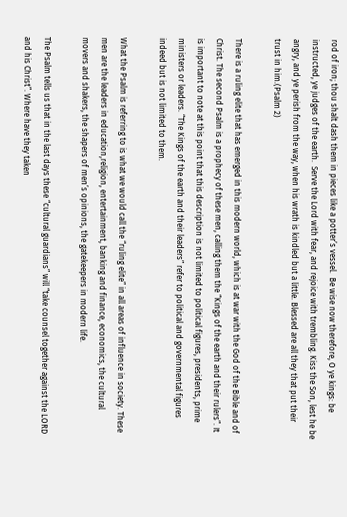rod of iron; thou shalt dash them in pieces like a potter’s vessel.  Be wise now therefore, O ye kings: be instructed, ye judges of the earth.  Serve the Lord with fear, and rejoice with trembling. Kiss the Son, lest he be angry, and ye perish from the way, when his wrath is kindled but a little. Blessed are all they that put their trust in him.(Psalm 2)

There is a ruling elite that has emerged in this modern world, which is at war with the God of the Bible and of Christ. The second Psalm is a prophecy of these men, calling them the “Kings of the earth and their rulers”. It is important to note at this point that this description is not limited to political figures, presidents, prime ministers or leaders. “The Kings of the earth and their leaders” refer to political and governmental figures indeed but is not limited to them.

What the Psalm is referring to is what we would call the “ruling elite” in all areas of influence in society. These men are the leaders in education,religion, entertainment, banking and finance, economics, the cultural movers and shakers, the shapers of men’s opinions, the gatekeepers in modern life.

The Psalm tells us that in the last days these “cultural guardians” will “take counsel together against the LORD and his Christ”. Where have they taken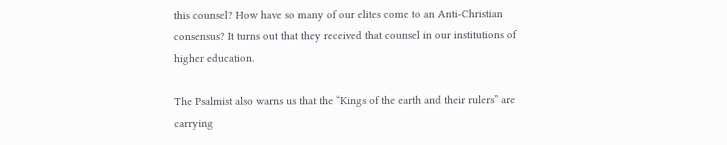this counsel? How have so many of our elites come to an Anti-Christian consensus? It turns out that they received that counsel in our institutions of higher education.

The Psalmist also warns us that the “Kings of the earth and their rulers” are carrying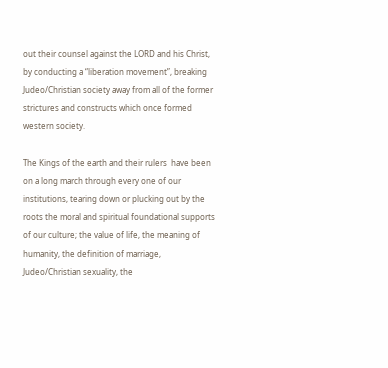out their counsel against the LORD and his Christ, by conducting a “liberation movement”, breaking Judeo/Christian society away from all of the former strictures and constructs which once formed western society.

The Kings of the earth and their rulers  have been on a long march through every one of our institutions, tearing down or plucking out by the roots the moral and spiritual foundational supports of our culture; the value of life, the meaning of humanity, the definition of marriage, Judeo/Christian sexuality, the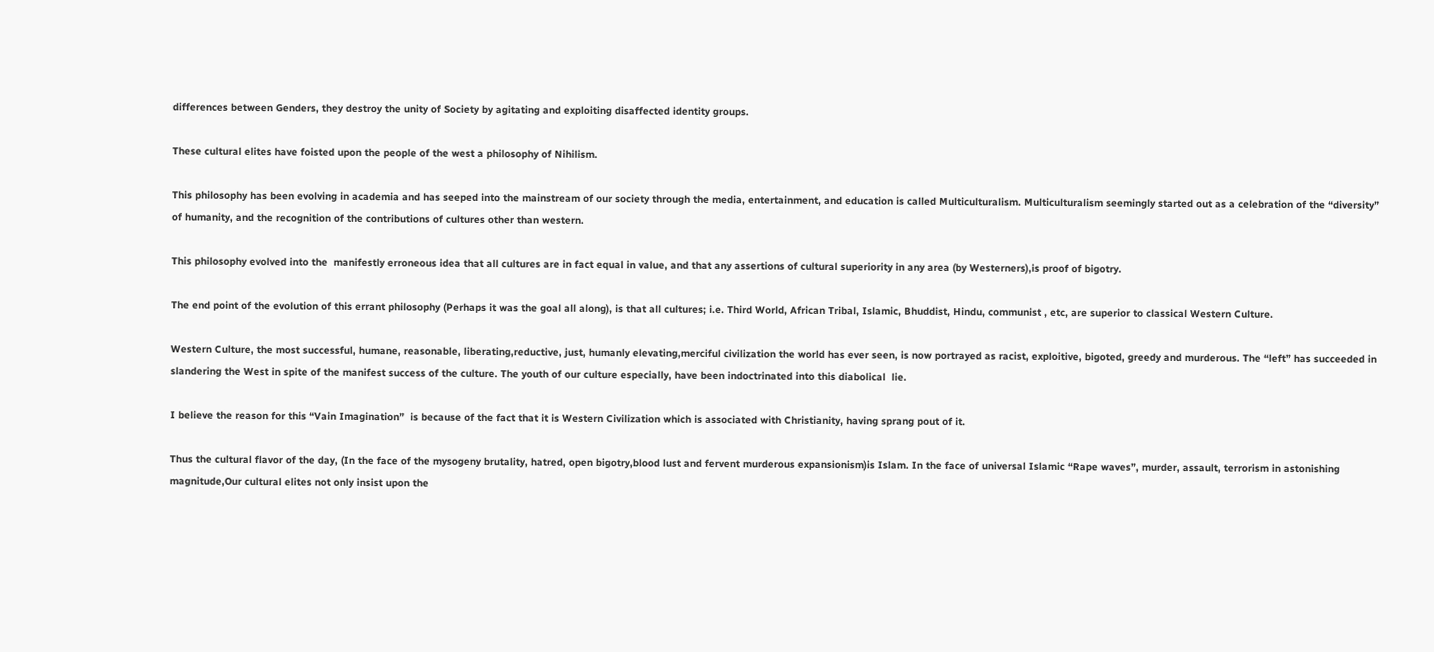differences between Genders, they destroy the unity of Society by agitating and exploiting disaffected identity groups.

These cultural elites have foisted upon the people of the west a philosophy of Nihilism.

This philosophy has been evolving in academia and has seeped into the mainstream of our society through the media, entertainment, and education is called Multiculturalism. Multiculturalism seemingly started out as a celebration of the “diversity” of humanity, and the recognition of the contributions of cultures other than western.

This philosophy evolved into the  manifestly erroneous idea that all cultures are in fact equal in value, and that any assertions of cultural superiority in any area (by Westerners),is proof of bigotry.

The end point of the evolution of this errant philosophy (Perhaps it was the goal all along), is that all cultures; i.e. Third World, African Tribal, Islamic, Bhuddist, Hindu, communist , etc, are superior to classical Western Culture.

Western Culture, the most successful, humane, reasonable, liberating,reductive, just, humanly elevating,merciful civilization the world has ever seen, is now portrayed as racist, exploitive, bigoted, greedy and murderous. The “left” has succeeded in slandering the West in spite of the manifest success of the culture. The youth of our culture especially, have been indoctrinated into this diabolical  lie.

I believe the reason for this “Vain Imagination”  is because of the fact that it is Western Civilization which is associated with Christianity, having sprang pout of it.

Thus the cultural flavor of the day, (In the face of the mysogeny brutality, hatred, open bigotry,blood lust and fervent murderous expansionism)is Islam. In the face of universal Islamic “Rape waves”, murder, assault, terrorism in astonishing magnitude,Our cultural elites not only insist upon the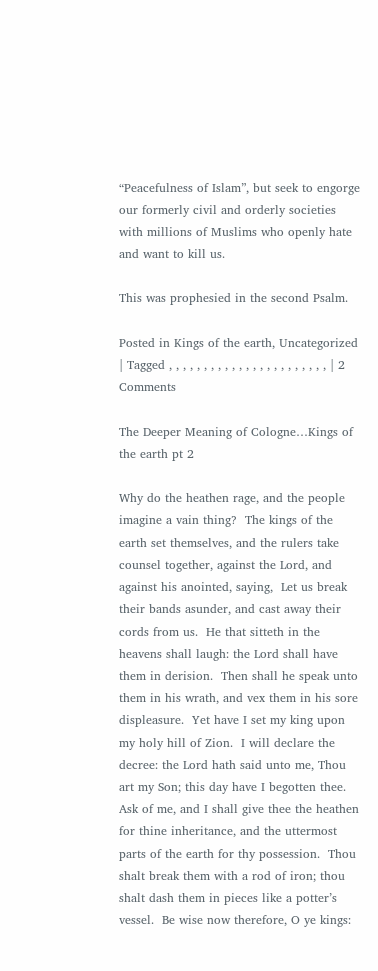“Peacefulness of Islam”, but seek to engorge our formerly civil and orderly societies with millions of Muslims who openly hate and want to kill us.

This was prophesied in the second Psalm.

Posted in Kings of the earth, Uncategorized | Tagged , , , , , , , , , , , , , , , , , , , , , , , | 2 Comments

The Deeper Meaning of Cologne…Kings of the earth pt 2

Why do the heathen rage, and the people imagine a vain thing?  The kings of the earth set themselves, and the rulers take counsel together, against the Lord, and against his anointed, saying,  Let us break their bands asunder, and cast away their cords from us.  He that sitteth in the heavens shall laugh: the Lord shall have them in derision.  Then shall he speak unto them in his wrath, and vex them in his sore displeasure.  Yet have I set my king upon my holy hill of Zion.  I will declare the decree: the Lord hath said unto me, Thou art my Son; this day have I begotten thee. Ask of me, and I shall give thee the heathen for thine inheritance, and the uttermost parts of the earth for thy possession.  Thou shalt break them with a rod of iron; thou shalt dash them in pieces like a potter’s vessel.  Be wise now therefore, O ye kings: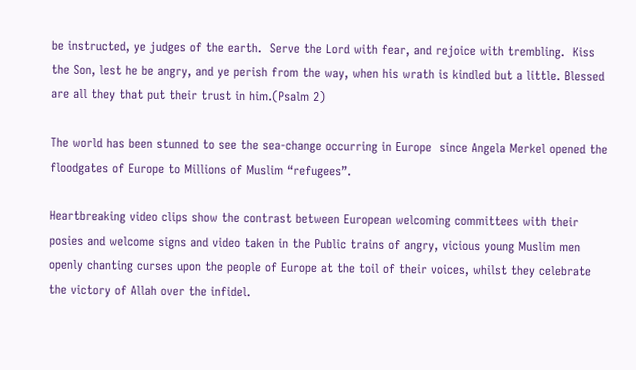be instructed, ye judges of the earth.  Serve the Lord with fear, and rejoice with trembling.  Kiss the Son, lest he be angry, and ye perish from the way, when his wrath is kindled but a little. Blessed are all they that put their trust in him.(Psalm 2)

The world has been stunned to see the sea-change occurring in Europe  since Angela Merkel opened the floodgates of Europe to Millions of Muslim “refugees”.

Heartbreaking video clips show the contrast between European welcoming committees with their posies and welcome signs and video taken in the Public trains of angry, vicious young Muslim men openly chanting curses upon the people of Europe at the toil of their voices, whilst they celebrate the victory of Allah over the infidel.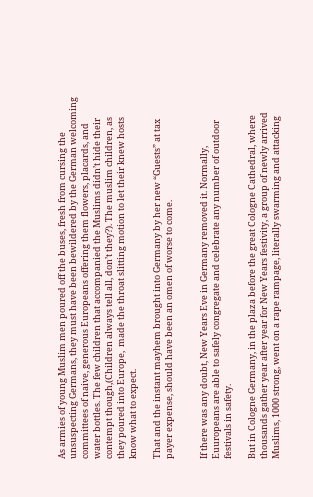As armies of young Muslim men poured off the buses, fresh from cursing the unsuspecting Germans, they must have been bewildered by the German welcoming committees of naive, generous Europeans offering them flowers, placards, and water bottles. The few children that accompanied the Muslims didn’t hide their contempt though,(Children always tell all, don’t they?). The muslim children, as they poured into Europe,  made the throat slitting motion to let their knew hosts know what to expect.

That and the instant mayhem brought into Germany by her new “Guests” at tax payer expense, should have been an omen of worse to come.


If there was any doubt, New Years Eve in Germany removed it. Normally, Euuropeans are able to safely congregate and celebrate any number of outdoor festivals in safety.

But in Cologne Germany, in the plaza before the great Cologne Cathedral, where thousands gather year after year for New Years festivity, a group of newly arrived Muslims, 1000 strong, went on a rape rampage, literally swarming and attacking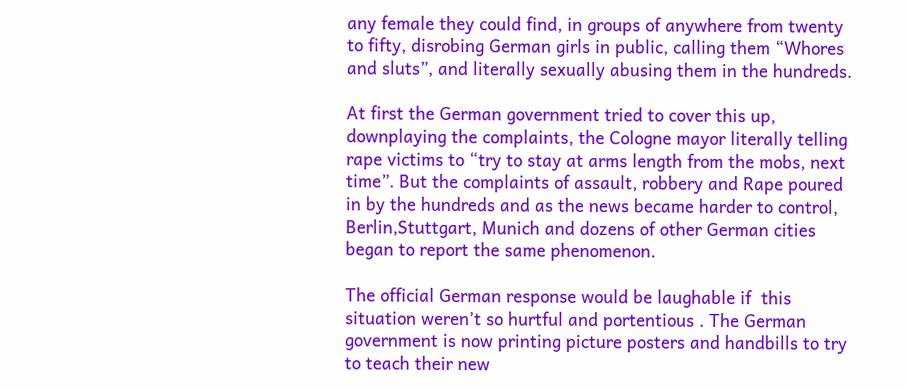any female they could find, in groups of anywhere from twenty to fifty, disrobing German girls in public, calling them “Whores and sluts”, and literally sexually abusing them in the hundreds.

At first the German government tried to cover this up, downplaying the complaints, the Cologne mayor literally telling rape victims to “try to stay at arms length from the mobs, next time”. But the complaints of assault, robbery and Rape poured in by the hundreds and as the news became harder to control, Berlin,Stuttgart, Munich and dozens of other German cities began to report the same phenomenon.

The official German response would be laughable if  this situation weren’t so hurtful and portentious . The German government is now printing picture posters and handbills to try to teach their new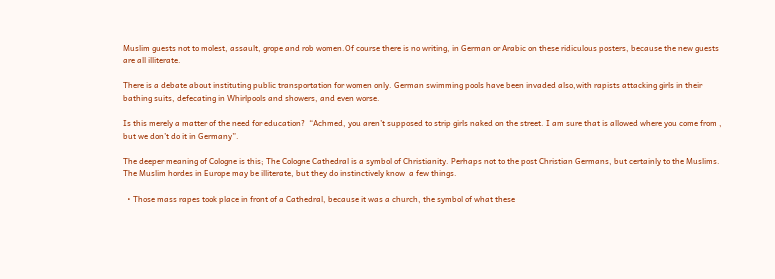Muslim guests not to molest, assault, grope and rob women.Of course there is no writing, in German or Arabic on these ridiculous posters, because the new guests are all illiterate.

There is a debate about instituting public transportation for women only. German swimming pools have been invaded also,with rapists attacking girls in their bathing suits, defecating in Whirlpools and showers, and even worse.

Is this merely a matter of the need for education?  “Achmed, you aren’t supposed to strip girls naked on the street. I am sure that is allowed where you come from , but we don’t do it in Germany”.

The deeper meaning of Cologne is this; The Cologne Cathedral is a symbol of Christianity. Perhaps not to the post Christian Germans, but certainly to the Muslims. The Muslim hordes in Europe may be illiterate, but they do instinctively know  a few things.

  • Those mass rapes took place in front of a Cathedral, because it was a church, the symbol of what these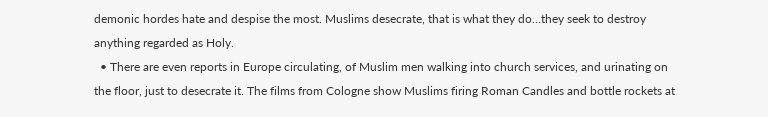demonic hordes hate and despise the most. Muslims desecrate, that is what they do…they seek to destroy anything regarded as Holy.
  • There are even reports in Europe circulating, of Muslim men walking into church services, and urinating on the floor, just to desecrate it. The films from Cologne show Muslims firing Roman Candles and bottle rockets at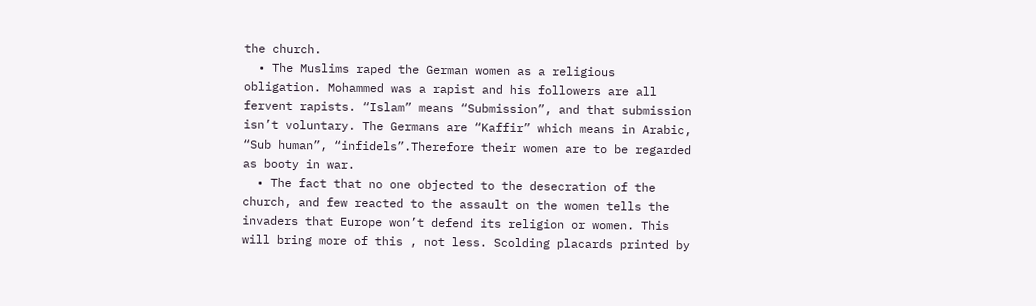the church.
  • The Muslims raped the German women as a religious obligation. Mohammed was a rapist and his followers are all fervent rapists. “Islam” means “Submission”, and that submission isn’t voluntary. The Germans are “Kaffir” which means in Arabic, “Sub human”, “infidels”.Therefore their women are to be regarded as booty in war.
  • The fact that no one objected to the desecration of the church, and few reacted to the assault on the women tells the invaders that Europe won’t defend its religion or women. This will bring more of this , not less. Scolding placards printed by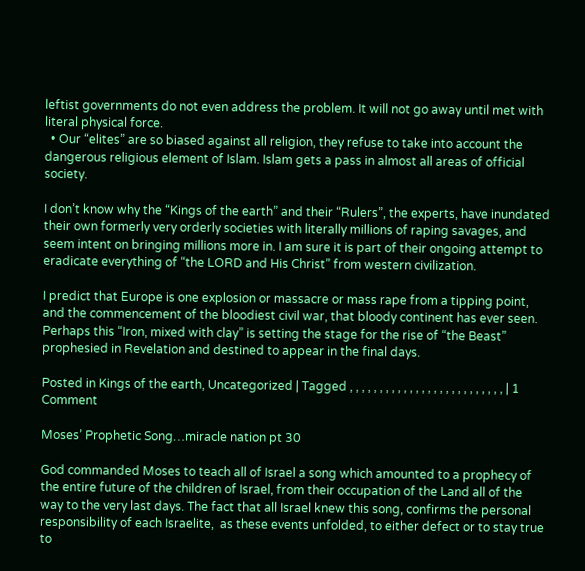leftist governments do not even address the problem. It will not go away until met with literal physical force.
  • Our “elites” are so biased against all religion, they refuse to take into account the dangerous religious element of Islam. Islam gets a pass in almost all areas of official society.

I don’t know why the “Kings of the earth” and their “Rulers”, the experts, have inundated their own formerly very orderly societies with literally millions of raping savages, and seem intent on bringing millions more in. I am sure it is part of their ongoing attempt to eradicate everything of “the LORD and His Christ” from western civilization.

I predict that Europe is one explosion or massacre or mass rape from a tipping point, and the commencement of the bloodiest civil war, that bloody continent has ever seen. Perhaps this “Iron, mixed with clay” is setting the stage for the rise of “the Beast” prophesied in Revelation and destined to appear in the final days.

Posted in Kings of the earth, Uncategorized | Tagged , , , , , , , , , , , , , , , , , , , , , , , , , , | 1 Comment

Moses’ Prophetic Song…miracle nation pt 30

God commanded Moses to teach all of Israel a song which amounted to a prophecy of the entire future of the children of Israel, from their occupation of the Land all of the way to the very last days. The fact that all Israel knew this song, confirms the personal responsibility of each Israelite,  as these events unfolded, to either defect or to stay true to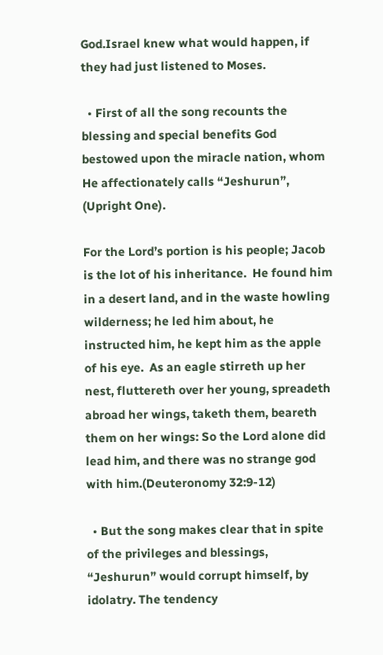God.Israel knew what would happen, if they had just listened to Moses.

  • First of all the song recounts the blessing and special benefits God bestowed upon the miracle nation, whom He affectionately calls “Jeshurun”, (Upright One).

For the Lord’s portion is his people; Jacob is the lot of his inheritance.  He found him in a desert land, and in the waste howling wilderness; he led him about, he instructed him, he kept him as the apple of his eye.  As an eagle stirreth up her nest, fluttereth over her young, spreadeth abroad her wings, taketh them, beareth them on her wings: So the Lord alone did lead him, and there was no strange god with him.(Deuteronomy 32:9-12)

  • But the song makes clear that in spite of the privileges and blessings, “Jeshurun” would corrupt himself, by idolatry. The tendency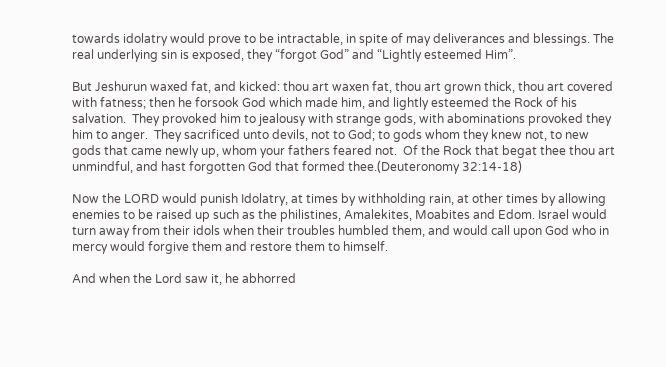towards idolatry would prove to be intractable, in spite of may deliverances and blessings. The real underlying sin is exposed, they “forgot God” and “Lightly esteemed Him”.

But Jeshurun waxed fat, and kicked: thou art waxen fat, thou art grown thick, thou art covered with fatness; then he forsook God which made him, and lightly esteemed the Rock of his salvation.  They provoked him to jealousy with strange gods, with abominations provoked they him to anger.  They sacrificed unto devils, not to God; to gods whom they knew not, to new gods that came newly up, whom your fathers feared not.  Of the Rock that begat thee thou art unmindful, and hast forgotten God that formed thee.(Deuteronomy 32:14-18)

Now the LORD would punish Idolatry, at times by withholding rain, at other times by allowing enemies to be raised up such as the philistines, Amalekites, Moabites and Edom. Israel would turn away from their idols when their troubles humbled them, and would call upon God who in mercy would forgive them and restore them to himself.

And when the Lord saw it, he abhorred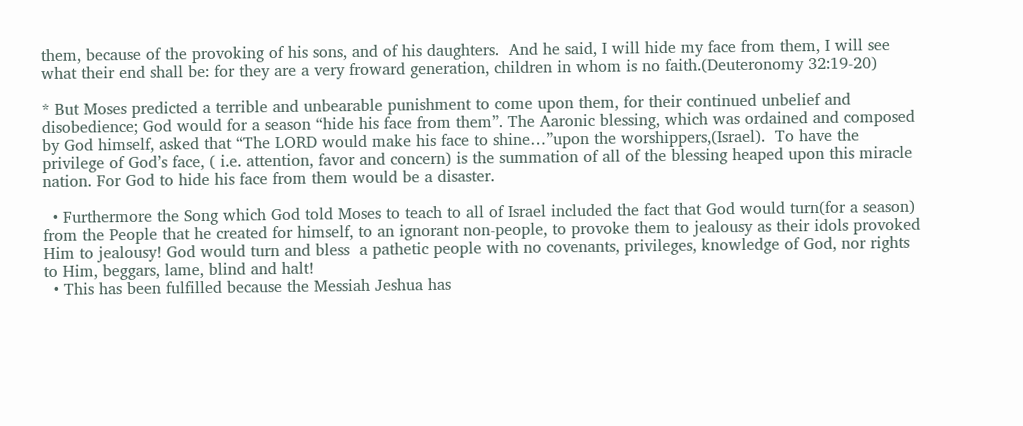them, because of the provoking of his sons, and of his daughters.  And he said, I will hide my face from them, I will see what their end shall be: for they are a very froward generation, children in whom is no faith.(Deuteronomy 32:19-20)

* But Moses predicted a terrible and unbearable punishment to come upon them, for their continued unbelief and disobedience; God would for a season “hide his face from them”. The Aaronic blessing, which was ordained and composed by God himself, asked that “The LORD would make his face to shine…”upon the worshippers,(Israel).  To have the privilege of God’s face, ( i.e. attention, favor and concern) is the summation of all of the blessing heaped upon this miracle nation. For God to hide his face from them would be a disaster.

  • Furthermore the Song which God told Moses to teach to all of Israel included the fact that God would turn(for a season) from the People that he created for himself, to an ignorant non-people, to provoke them to jealousy as their idols provoked Him to jealousy! God would turn and bless  a pathetic people with no covenants, privileges, knowledge of God, nor rights to Him, beggars, lame, blind and halt!
  • This has been fulfilled because the Messiah Jeshua has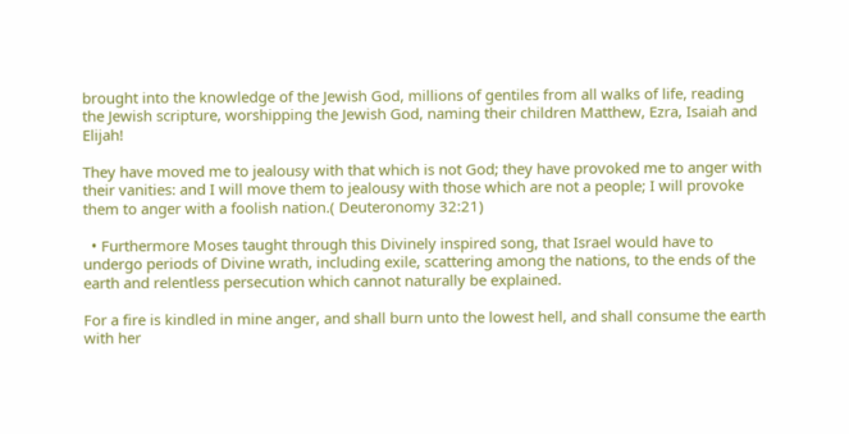brought into the knowledge of the Jewish God, millions of gentiles from all walks of life, reading the Jewish scripture, worshipping the Jewish God, naming their children Matthew, Ezra, Isaiah and Elijah!

They have moved me to jealousy with that which is not God; they have provoked me to anger with their vanities: and I will move them to jealousy with those which are not a people; I will provoke them to anger with a foolish nation.( Deuteronomy 32:21)

  • Furthermore Moses taught through this Divinely inspired song, that Israel would have to undergo periods of Divine wrath, including exile, scattering among the nations, to the ends of the earth and relentless persecution which cannot naturally be explained.

For a fire is kindled in mine anger, and shall burn unto the lowest hell, and shall consume the earth with her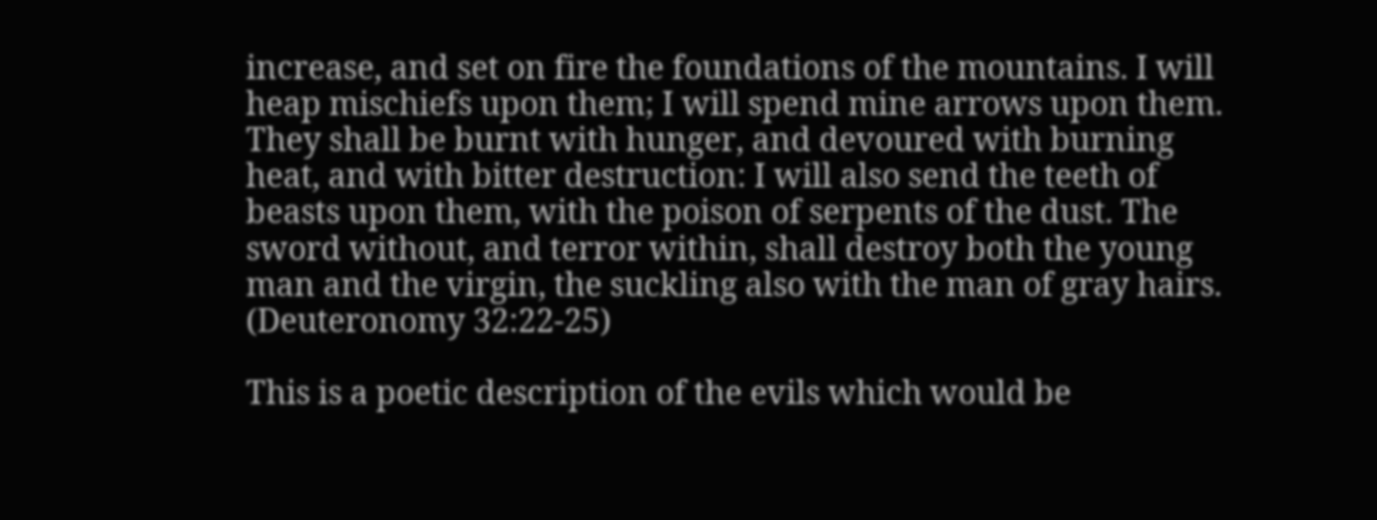increase, and set on fire the foundations of the mountains. I will heap mischiefs upon them; I will spend mine arrows upon them. They shall be burnt with hunger, and devoured with burning heat, and with bitter destruction: I will also send the teeth of beasts upon them, with the poison of serpents of the dust. The sword without, and terror within, shall destroy both the young man and the virgin, the suckling also with the man of gray hairs. (Deuteronomy 32:22-25)

This is a poetic description of the evils which would be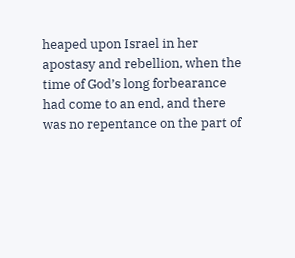heaped upon Israel in her apostasy and rebellion, when the time of God’s long forbearance had come to an end, and there was no repentance on the part of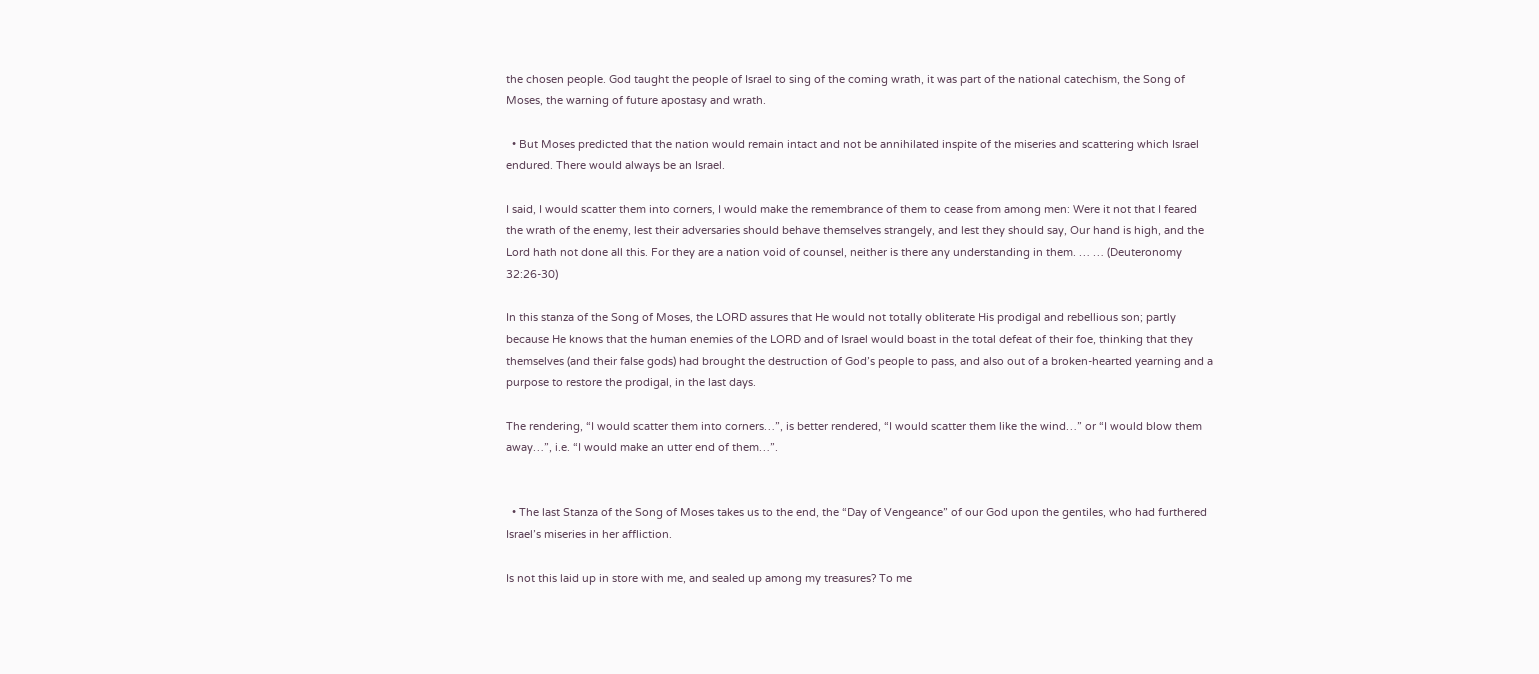the chosen people. God taught the people of Israel to sing of the coming wrath, it was part of the national catechism, the Song of Moses, the warning of future apostasy and wrath.

  • But Moses predicted that the nation would remain intact and not be annihilated inspite of the miseries and scattering which Israel endured. There would always be an Israel.

I said, I would scatter them into corners, I would make the remembrance of them to cease from among men: Were it not that I feared the wrath of the enemy, lest their adversaries should behave themselves strangely, and lest they should say, Our hand is high, and the Lord hath not done all this. For they are a nation void of counsel, neither is there any understanding in them. … … (Deuteronomy 32:26-30)

In this stanza of the Song of Moses, the LORD assures that He would not totally obliterate His prodigal and rebellious son; partly because He knows that the human enemies of the LORD and of Israel would boast in the total defeat of their foe, thinking that they themselves (and their false gods) had brought the destruction of God’s people to pass, and also out of a broken-hearted yearning and a purpose to restore the prodigal, in the last days.

The rendering, “I would scatter them into corners…”, is better rendered, “I would scatter them like the wind…” or “I would blow them away…”, i.e. “I would make an utter end of them…”.


  • The last Stanza of the Song of Moses takes us to the end, the “Day of Vengeance” of our God upon the gentiles, who had furthered Israel’s miseries in her affliction.

Is not this laid up in store with me, and sealed up among my treasures? To me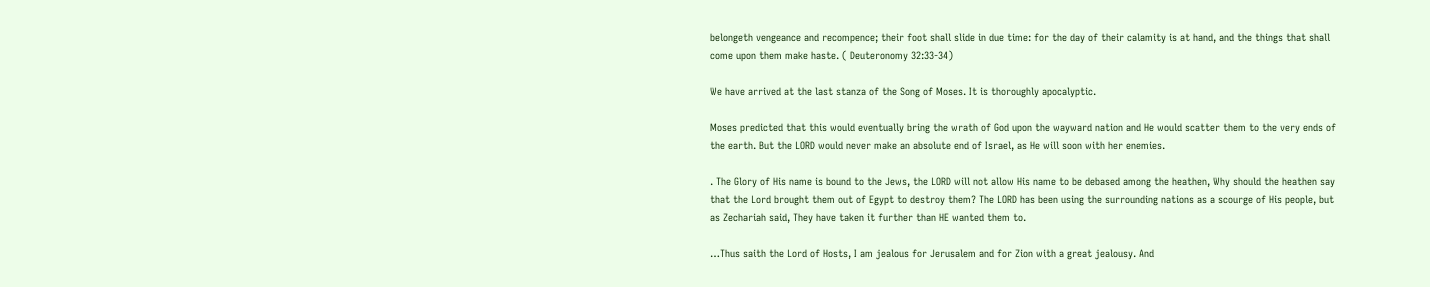belongeth vengeance and recompence; their foot shall slide in due time: for the day of their calamity is at hand, and the things that shall come upon them make haste. ( Deuteronomy 32:33-34)

We have arrived at the last stanza of the Song of Moses. It is thoroughly apocalyptic.

Moses predicted that this would eventually bring the wrath of God upon the wayward nation and He would scatter them to the very ends of the earth. But the LORD would never make an absolute end of Israel, as He will soon with her enemies.

. The Glory of His name is bound to the Jews, the LORD will not allow His name to be debased among the heathen, Why should the heathen say that the Lord brought them out of Egypt to destroy them? The LORD has been using the surrounding nations as a scourge of His people, but as Zechariah said, They have taken it further than HE wanted them to.

…Thus saith the Lord of Hosts, I am jealous for Jerusalem and for Zion with a great jealousy. And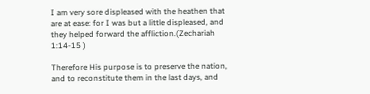I am very sore displeased with the heathen that are at ease: for I was but a little displeased, and they helped forward the affliction.(Zechariah 1:14-15 )

Therefore His purpose is to preserve the nation, and to reconstitute them in the last days, and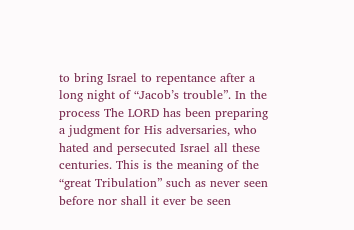to bring Israel to repentance after a long night of “Jacob’s trouble”. In the process The LORD has been preparing a judgment for His adversaries, who hated and persecuted Israel all these centuries. This is the meaning of the “great Tribulation” such as never seen before nor shall it ever be seen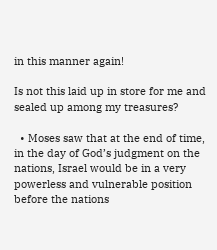in this manner again!

Is not this laid up in store for me and sealed up among my treasures?

  • Moses saw that at the end of time, in the day of God’s judgment on the nations, Israel would be in a very powerless and vulnerable position before the nations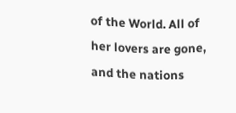of the World. All of her lovers are gone, and the nations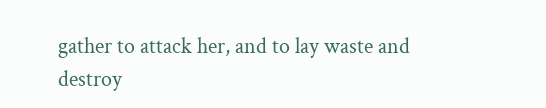gather to attack her, and to lay waste and destroy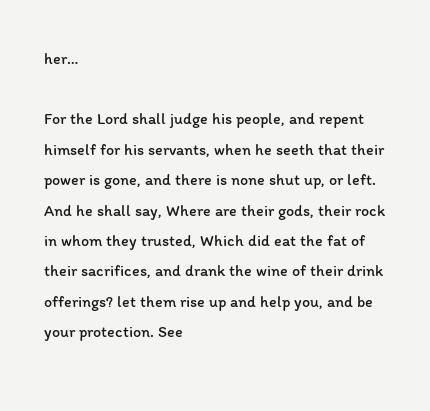her…

For the Lord shall judge his people, and repent himself for his servants, when he seeth that their power is gone, and there is none shut up, or left. And he shall say, Where are their gods, their rock in whom they trusted, Which did eat the fat of their sacrifices, and drank the wine of their drink offerings? let them rise up and help you, and be your protection. See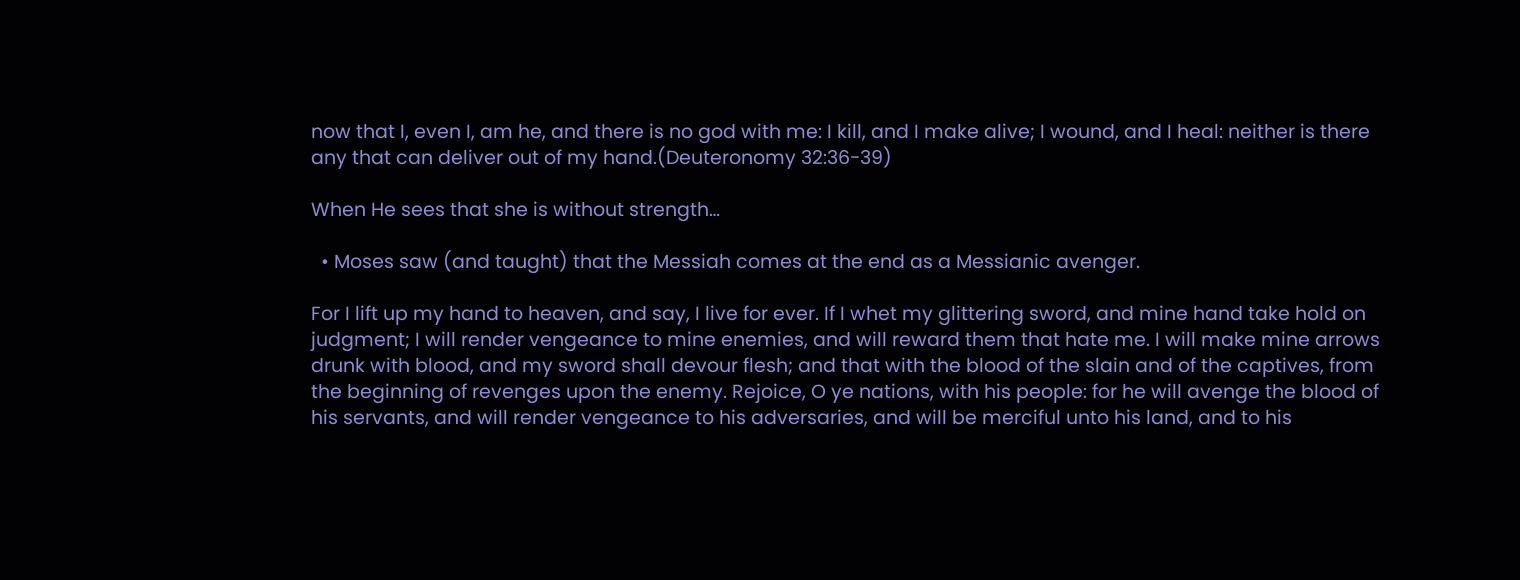now that I, even I, am he, and there is no god with me: I kill, and I make alive; I wound, and I heal: neither is there any that can deliver out of my hand.(Deuteronomy 32:36-39)

When He sees that she is without strength…

  • Moses saw (and taught) that the Messiah comes at the end as a Messianic avenger.

For I lift up my hand to heaven, and say, I live for ever. If I whet my glittering sword, and mine hand take hold on judgment; I will render vengeance to mine enemies, and will reward them that hate me. I will make mine arrows drunk with blood, and my sword shall devour flesh; and that with the blood of the slain and of the captives, from the beginning of revenges upon the enemy. Rejoice, O ye nations, with his people: for he will avenge the blood of his servants, and will render vengeance to his adversaries, and will be merciful unto his land, and to his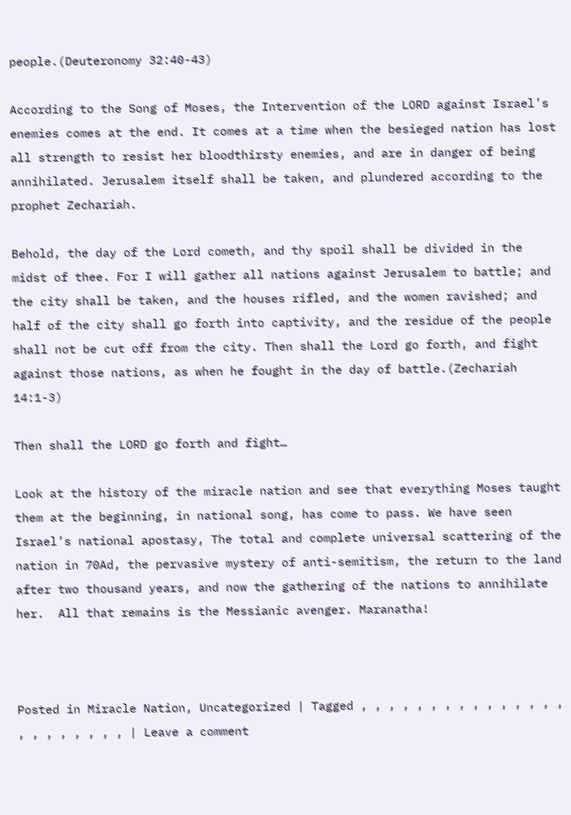people.(Deuteronomy 32:40-43)

According to the Song of Moses, the Intervention of the LORD against Israel’s enemies comes at the end. It comes at a time when the besieged nation has lost all strength to resist her bloodthirsty enemies, and are in danger of being annihilated. Jerusalem itself shall be taken, and plundered according to the prophet Zechariah.

Behold, the day of the Lord cometh, and thy spoil shall be divided in the midst of thee. For I will gather all nations against Jerusalem to battle; and the city shall be taken, and the houses rifled, and the women ravished; and half of the city shall go forth into captivity, and the residue of the people shall not be cut off from the city. Then shall the Lord go forth, and fight against those nations, as when he fought in the day of battle.(Zechariah 14:1-3)

Then shall the LORD go forth and fight…

Look at the history of the miracle nation and see that everything Moses taught them at the beginning, in national song, has come to pass. We have seen Israel’s national apostasy, The total and complete universal scattering of the nation in 70Ad, the pervasive mystery of anti-semitism, the return to the land after two thousand years, and now the gathering of the nations to annihilate her.  All that remains is the Messianic avenger. Maranatha!



Posted in Miracle Nation, Uncategorized | Tagged , , , , , , , , , , , , , , , , , , , , , , , | Leave a comment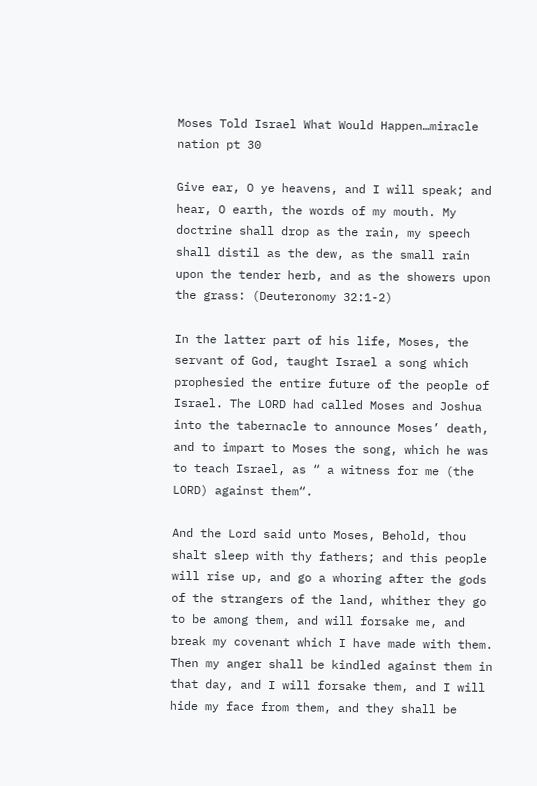Moses Told Israel What Would Happen…miracle nation pt 30

Give ear, O ye heavens, and I will speak; and hear, O earth, the words of my mouth. My doctrine shall drop as the rain, my speech shall distil as the dew, as the small rain upon the tender herb, and as the showers upon the grass: (Deuteronomy 32:1-2)

In the latter part of his life, Moses, the servant of God, taught Israel a song which prophesied the entire future of the people of Israel. The LORD had called Moses and Joshua into the tabernacle to announce Moses’ death, and to impart to Moses the song, which he was to teach Israel, as “ a witness for me (the LORD) against them“.

And the Lord said unto Moses, Behold, thou shalt sleep with thy fathers; and this people will rise up, and go a whoring after the gods of the strangers of the land, whither they go to be among them, and will forsake me, and break my covenant which I have made with them. Then my anger shall be kindled against them in that day, and I will forsake them, and I will hide my face from them, and they shall be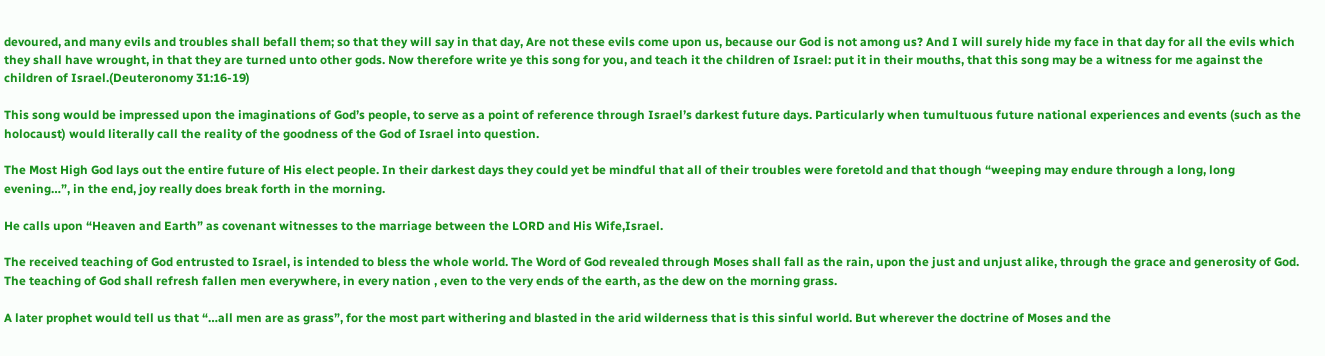devoured, and many evils and troubles shall befall them; so that they will say in that day, Are not these evils come upon us, because our God is not among us? And I will surely hide my face in that day for all the evils which they shall have wrought, in that they are turned unto other gods. Now therefore write ye this song for you, and teach it the children of Israel: put it in their mouths, that this song may be a witness for me against the children of Israel.(Deuteronomy 31:16-19)

This song would be impressed upon the imaginations of God’s people, to serve as a point of reference through Israel’s darkest future days. Particularly when tumultuous future national experiences and events (such as the holocaust) would literally call the reality of the goodness of the God of Israel into question.

The Most High God lays out the entire future of His elect people. In their darkest days they could yet be mindful that all of their troubles were foretold and that though “weeping may endure through a long, long evening…”, in the end, joy really does break forth in the morning.

He calls upon “Heaven and Earth” as covenant witnesses to the marriage between the LORD and His Wife,Israel.

The received teaching of God entrusted to Israel, is intended to bless the whole world. The Word of God revealed through Moses shall fall as the rain, upon the just and unjust alike, through the grace and generosity of God. The teaching of God shall refresh fallen men everywhere, in every nation , even to the very ends of the earth, as the dew on the morning grass.

A later prophet would tell us that “…all men are as grass”, for the most part withering and blasted in the arid wilderness that is this sinful world. But wherever the doctrine of Moses and the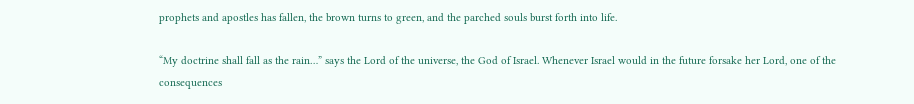prophets and apostles has fallen, the brown turns to green, and the parched souls burst forth into life.

“My doctrine shall fall as the rain…” says the Lord of the universe, the God of Israel. Whenever Israel would in the future forsake her Lord, one of the consequences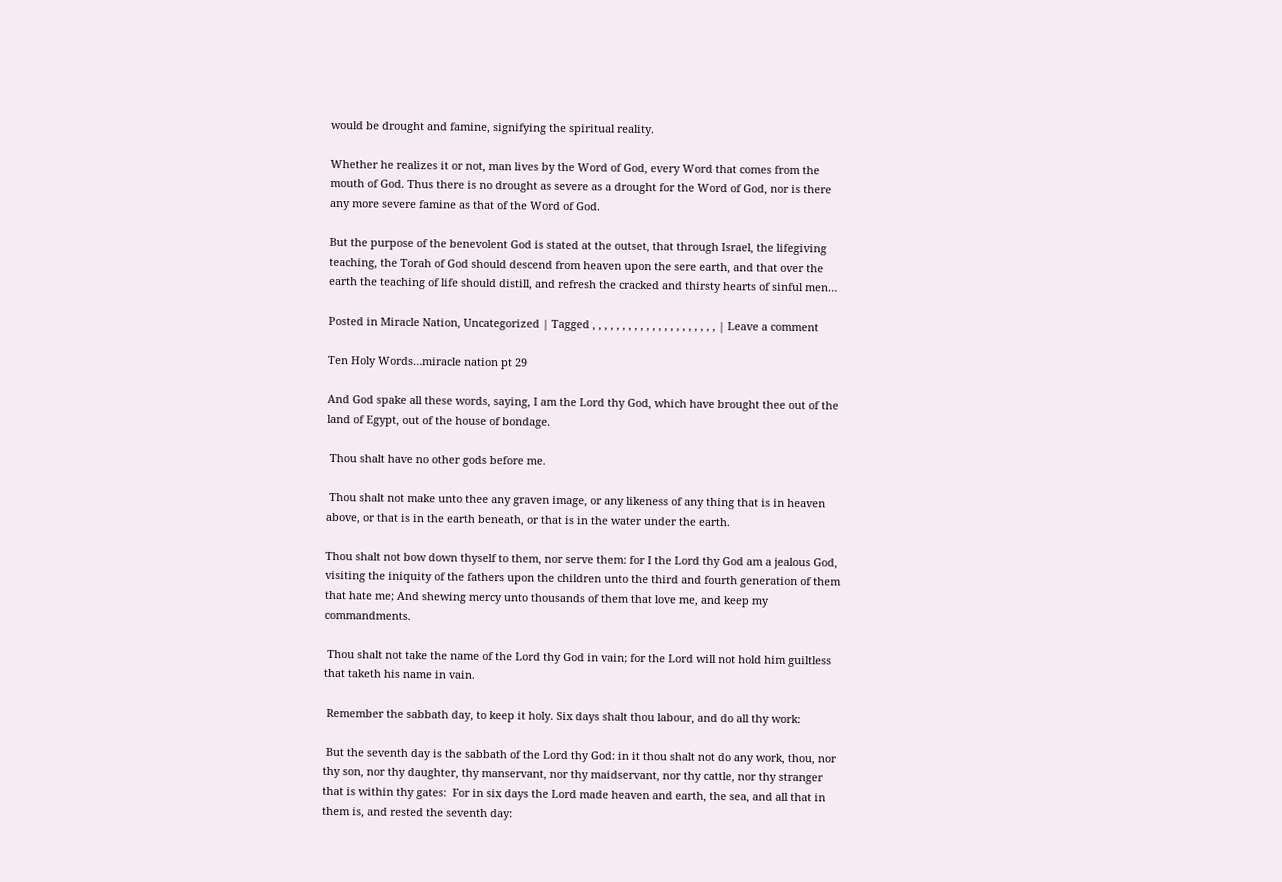would be drought and famine, signifying the spiritual reality.

Whether he realizes it or not, man lives by the Word of God, every Word that comes from the mouth of God. Thus there is no drought as severe as a drought for the Word of God, nor is there any more severe famine as that of the Word of God.

But the purpose of the benevolent God is stated at the outset, that through Israel, the lifegiving teaching, the Torah of God should descend from heaven upon the sere earth, and that over the earth the teaching of life should distill, and refresh the cracked and thirsty hearts of sinful men…

Posted in Miracle Nation, Uncategorized | Tagged , , , , , , , , , , , , , , , , , , , , , | Leave a comment

Ten Holy Words…miracle nation pt 29

And God spake all these words, saying, I am the Lord thy God, which have brought thee out of the land of Egypt, out of the house of bondage.

 Thou shalt have no other gods before me.

 Thou shalt not make unto thee any graven image, or any likeness of any thing that is in heaven above, or that is in the earth beneath, or that is in the water under the earth.

Thou shalt not bow down thyself to them, nor serve them: for I the Lord thy God am a jealous God, visiting the iniquity of the fathers upon the children unto the third and fourth generation of them that hate me; And shewing mercy unto thousands of them that love me, and keep my commandments.

 Thou shalt not take the name of the Lord thy God in vain; for the Lord will not hold him guiltless that taketh his name in vain.

 Remember the sabbath day, to keep it holy. Six days shalt thou labour, and do all thy work:

 But the seventh day is the sabbath of the Lord thy God: in it thou shalt not do any work, thou, nor thy son, nor thy daughter, thy manservant, nor thy maidservant, nor thy cattle, nor thy stranger that is within thy gates:  For in six days the Lord made heaven and earth, the sea, and all that in them is, and rested the seventh day: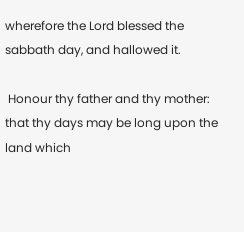wherefore the Lord blessed the sabbath day, and hallowed it.

 Honour thy father and thy mother: that thy days may be long upon the land which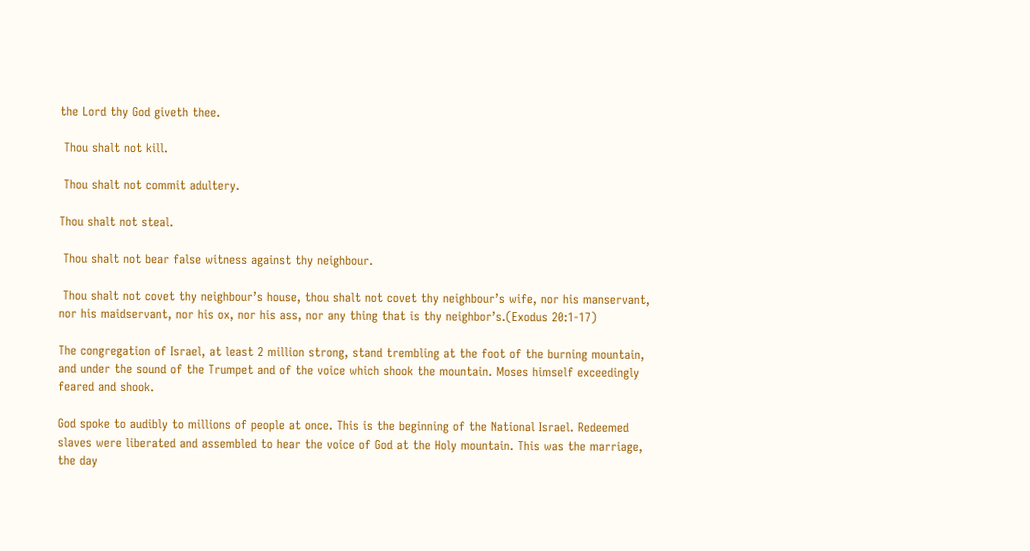the Lord thy God giveth thee.

 Thou shalt not kill.

 Thou shalt not commit adultery.

Thou shalt not steal.

 Thou shalt not bear false witness against thy neighbour.

 Thou shalt not covet thy neighbour’s house, thou shalt not covet thy neighbour’s wife, nor his manservant, nor his maidservant, nor his ox, nor his ass, nor any thing that is thy neighbor’s.(Exodus 20:1-17)

The congregation of Israel, at least 2 million strong, stand trembling at the foot of the burning mountain, and under the sound of the Trumpet and of the voice which shook the mountain. Moses himself exceedingly feared and shook.

God spoke to audibly to millions of people at once. This is the beginning of the National Israel. Redeemed slaves were liberated and assembled to hear the voice of God at the Holy mountain. This was the marriage, the day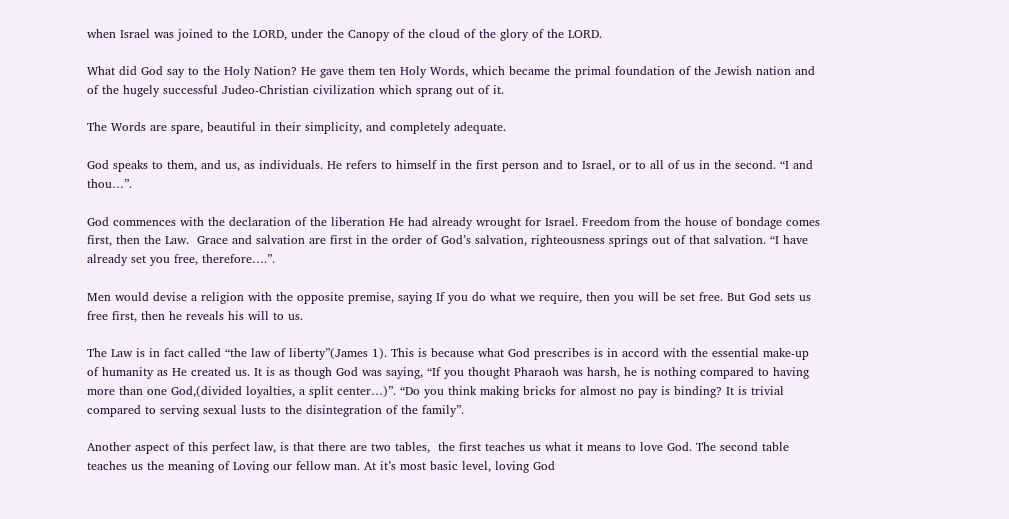when Israel was joined to the LORD, under the Canopy of the cloud of the glory of the LORD.

What did God say to the Holy Nation? He gave them ten Holy Words, which became the primal foundation of the Jewish nation and of the hugely successful Judeo-Christian civilization which sprang out of it.

The Words are spare, beautiful in their simplicity, and completely adequate.

God speaks to them, and us, as individuals. He refers to himself in the first person and to Israel, or to all of us in the second. “I and thou…”.

God commences with the declaration of the liberation He had already wrought for Israel. Freedom from the house of bondage comes first, then the Law.  Grace and salvation are first in the order of God’s salvation, righteousness springs out of that salvation. “I have already set you free, therefore….”.

Men would devise a religion with the opposite premise, saying If you do what we require, then you will be set free. But God sets us free first, then he reveals his will to us.

The Law is in fact called “the law of liberty”(James 1). This is because what God prescribes is in accord with the essential make-up of humanity as He created us. It is as though God was saying, “If you thought Pharaoh was harsh, he is nothing compared to having more than one God,(divided loyalties, a split center…)”. “Do you think making bricks for almost no pay is binding? It is trivial compared to serving sexual lusts to the disintegration of the family”.

Another aspect of this perfect law, is that there are two tables,  the first teaches us what it means to love God. The second table teaches us the meaning of Loving our fellow man. At it’s most basic level, loving God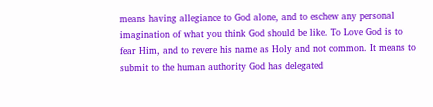means having allegiance to God alone, and to eschew any personal imagination of what you think God should be like. To Love God is to fear Him, and to revere his name as Holy and not common. It means to submit to the human authority God has delegated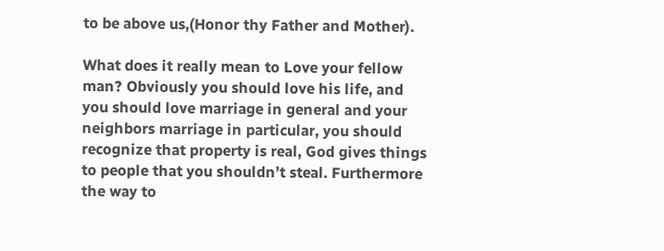to be above us,(Honor thy Father and Mother).

What does it really mean to Love your fellow man? Obviously you should love his life, and you should love marriage in general and your neighbors marriage in particular, you should recognize that property is real, God gives things to people that you shouldn’t steal. Furthermore the way to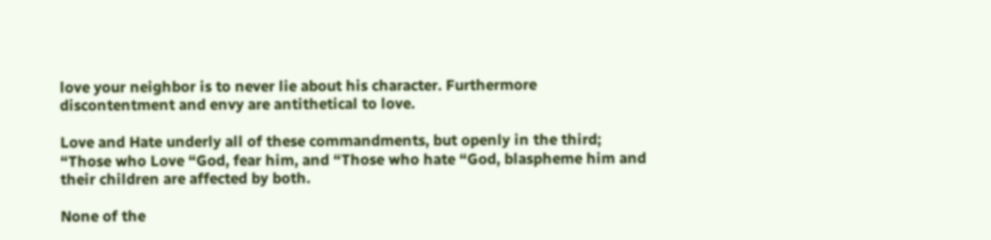love your neighbor is to never lie about his character. Furthermore discontentment and envy are antithetical to love.

Love and Hate underly all of these commandments, but openly in the third; “Those who Love “God, fear him, and “Those who hate “God, blaspheme him and their children are affected by both.

None of the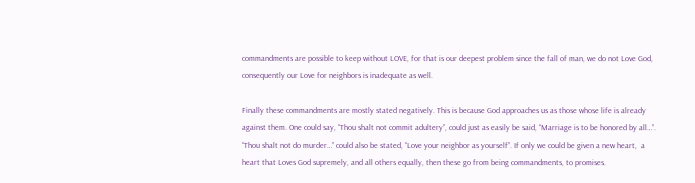commandments are possible to keep without LOVE, for that is our deepest problem since the fall of man, we do not Love God, consequently our Love for neighbors is inadequate as well.

Finally these commandments are mostly stated negatively. This is because God approaches us as those whose life is already against them. One could say, “Thou shalt not commit adultery”, could just as easily be said, “Marriage is to be honored by all…”. “Thou shalt not do murder…” could also be stated, “Love your neighbor as yourself”. If only we could be given a new heart,  a heart that Loves God supremely, and all others equally, then these go from being commandments, to promises.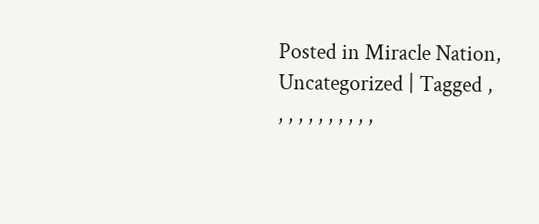Posted in Miracle Nation, Uncategorized | Tagged , , , , , , , , , , ,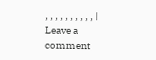, , , , , , , , , , | Leave a comment